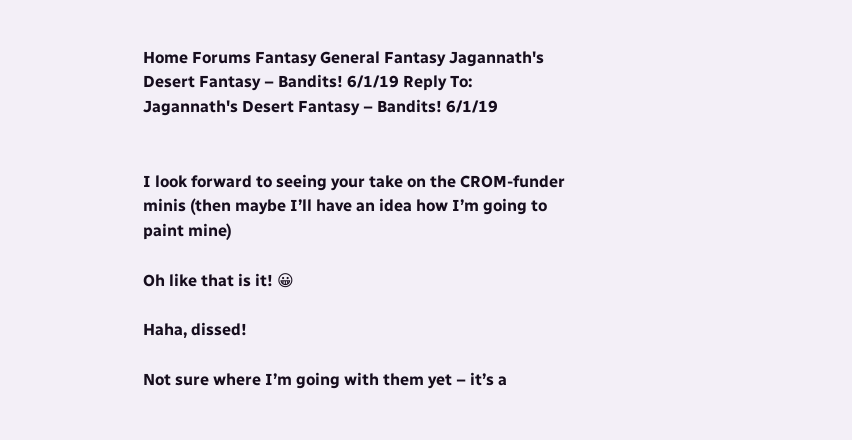Home Forums Fantasy General Fantasy Jagannath's Desert Fantasy – Bandits! 6/1/19 Reply To: Jagannath's Desert Fantasy – Bandits! 6/1/19


I look forward to seeing your take on the CROM-funder minis (then maybe I’ll have an idea how I’m going to paint mine)

Oh like that is it! 😀

Haha, dissed!

Not sure where I’m going with them yet – it’s a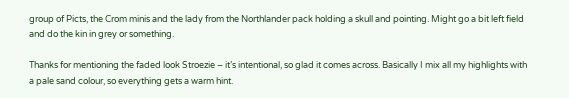group of Picts, the Crom minis and the lady from the Northlander pack holding a skull and pointing. Might go a bit left field and do the kin in grey or something.

Thanks for mentioning the faded look Stroezie – it’s intentional, so glad it comes across. Basically I mix all my highlights with a pale sand colour, so everything gets a warm hint.